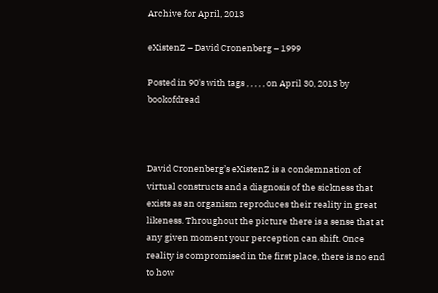Archive for April, 2013

eXistenZ – David Cronenberg – 1999

Posted in 90's with tags , , , , , on April 30, 2013 by bookofdread



David Cronenberg’s eXistenZ is a condemnation of virtual constructs and a diagnosis of the sickness that exists as an organism reproduces their reality in great likeness. Throughout the picture there is a sense that at any given moment your perception can shift. Once reality is compromised in the first place, there is no end to how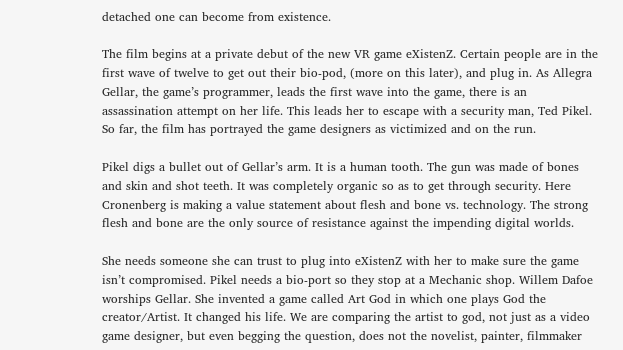detached one can become from existence.

The film begins at a private debut of the new VR game eXistenZ. Certain people are in the first wave of twelve to get out their bio-pod, (more on this later), and plug in. As Allegra Gellar, the game’s programmer, leads the first wave into the game, there is an assassination attempt on her life. This leads her to escape with a security man, Ted Pikel. So far, the film has portrayed the game designers as victimized and on the run.

Pikel digs a bullet out of Gellar’s arm. It is a human tooth. The gun was made of bones and skin and shot teeth. It was completely organic so as to get through security. Here Cronenberg is making a value statement about flesh and bone vs. technology. The strong flesh and bone are the only source of resistance against the impending digital worlds.

She needs someone she can trust to plug into eXistenZ with her to make sure the game isn’t compromised. Pikel needs a bio-port so they stop at a Mechanic shop. Willem Dafoe worships Gellar. She invented a game called Art God in which one plays God the creator/Artist. It changed his life. We are comparing the artist to god, not just as a video game designer, but even begging the question, does not the novelist, painter, filmmaker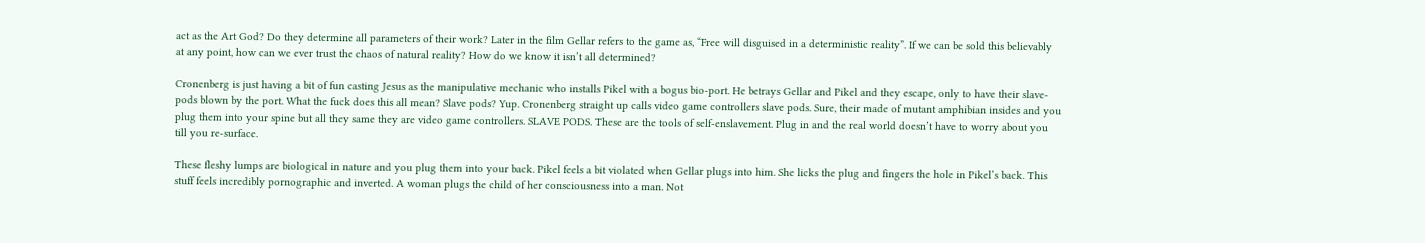act as the Art God? Do they determine all parameters of their work? Later in the film Gellar refers to the game as, “Free will disguised in a deterministic reality”. If we can be sold this believably at any point, how can we ever trust the chaos of natural reality? How do we know it isn’t all determined?

Cronenberg is just having a bit of fun casting Jesus as the manipulative mechanic who installs Pikel with a bogus bio-port. He betrays Gellar and Pikel and they escape, only to have their slave-pods blown by the port. What the fuck does this all mean? Slave pods? Yup. Cronenberg straight up calls video game controllers slave pods. Sure, their made of mutant amphibian insides and you plug them into your spine but all they same they are video game controllers. SLAVE PODS. These are the tools of self-enslavement. Plug in and the real world doesn’t have to worry about you till you re-surface.

These fleshy lumps are biological in nature and you plug them into your back. Pikel feels a bit violated when Gellar plugs into him. She licks the plug and fingers the hole in Pikel’s back. This stuff feels incredibly pornographic and inverted. A woman plugs the child of her consciousness into a man. Not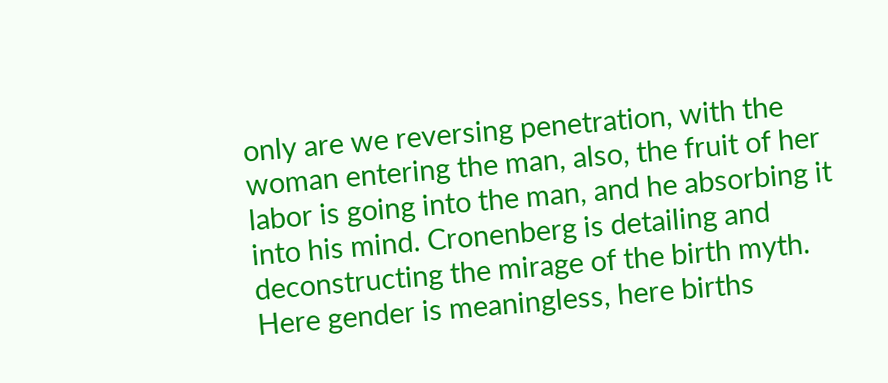only are we reversing penetration, with the woman entering the man, also, the fruit of her labor is going into the man, and he absorbing it into his mind. Cronenberg is detailing and deconstructing the mirage of the birth myth. Here gender is meaningless, here births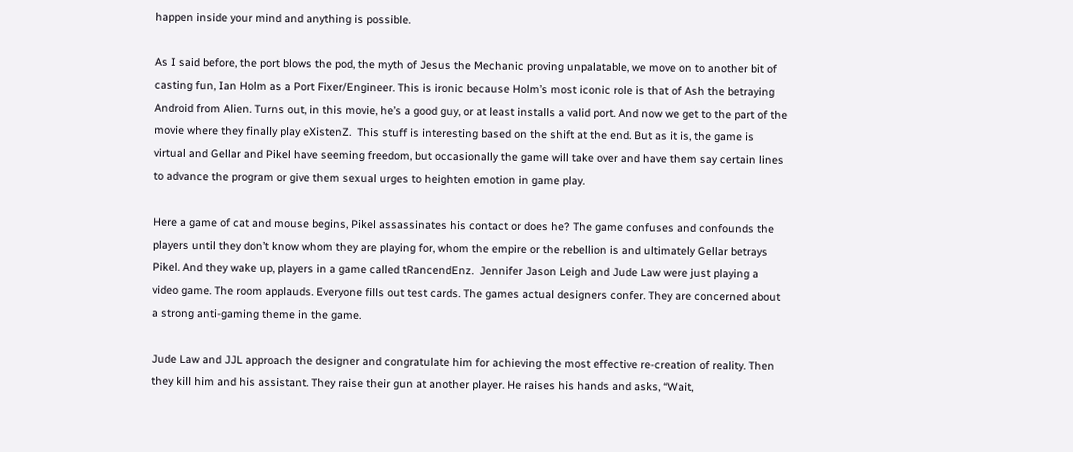happen inside your mind and anything is possible.

As I said before, the port blows the pod, the myth of Jesus the Mechanic proving unpalatable, we move on to another bit of casting fun, Ian Holm as a Port Fixer/Engineer. This is ironic because Holm’s most iconic role is that of Ash the betraying Android from Alien. Turns out, in this movie, he’s a good guy, or at least installs a valid port. And now we get to the part of the movie where they finally play eXistenZ.  This stuff is interesting based on the shift at the end. But as it is, the game is virtual and Gellar and Pikel have seeming freedom, but occasionally the game will take over and have them say certain lines to advance the program or give them sexual urges to heighten emotion in game play.

Here a game of cat and mouse begins, Pikel assassinates his contact or does he? The game confuses and confounds the players until they don’t know whom they are playing for, whom the empire or the rebellion is and ultimately Gellar betrays Pikel. And they wake up, players in a game called tRancendEnz.  Jennifer Jason Leigh and Jude Law were just playing a video game. The room applauds. Everyone fills out test cards. The games actual designers confer. They are concerned about a strong anti-gaming theme in the game.

Jude Law and JJL approach the designer and congratulate him for achieving the most effective re-creation of reality. Then they kill him and his assistant. They raise their gun at another player. He raises his hands and asks, “Wait,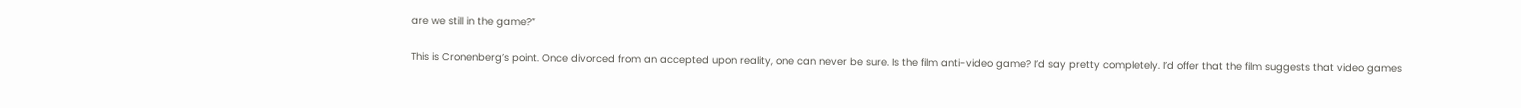are we still in the game?”

This is Cronenberg’s point. Once divorced from an accepted upon reality, one can never be sure. Is the film anti-video game? I’d say pretty completely. I’d offer that the film suggests that video games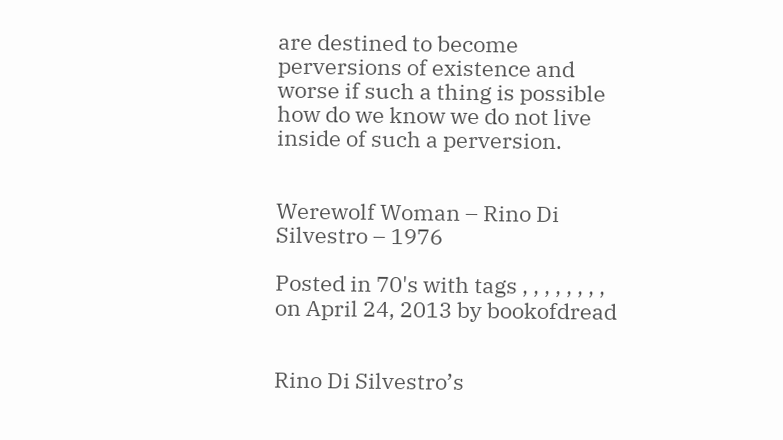are destined to become perversions of existence and worse if such a thing is possible how do we know we do not live inside of such a perversion.


Werewolf Woman – Rino Di Silvestro – 1976

Posted in 70's with tags , , , , , , , , on April 24, 2013 by bookofdread


Rino Di Silvestro’s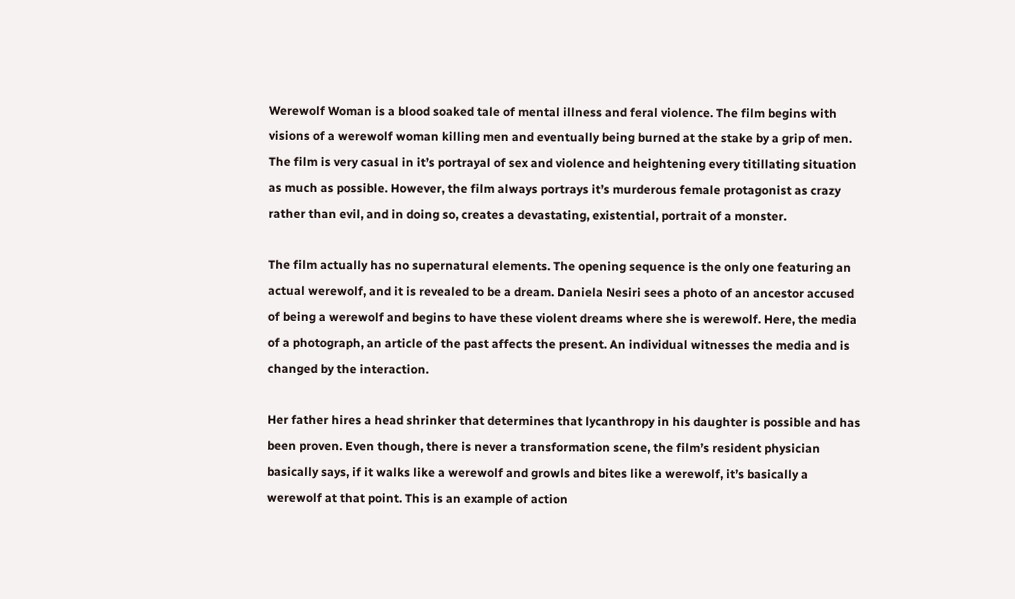Werewolf Woman is a blood soaked tale of mental illness and feral violence. The film begins with visions of a werewolf woman killing men and eventually being burned at the stake by a grip of men. The film is very casual in it’s portrayal of sex and violence and heightening every titillating situation as much as possible. However, the film always portrays it’s murderous female protagonist as crazy rather than evil, and in doing so, creates a devastating, existential, portrait of a monster.

The film actually has no supernatural elements. The opening sequence is the only one featuring an actual werewolf, and it is revealed to be a dream. Daniela Nesiri sees a photo of an ancestor accused of being a werewolf and begins to have these violent dreams where she is werewolf. Here, the media of a photograph, an article of the past affects the present. An individual witnesses the media and is changed by the interaction.

Her father hires a head shrinker that determines that lycanthropy in his daughter is possible and has been proven. Even though, there is never a transformation scene, the film’s resident physician basically says, if it walks like a werewolf and growls and bites like a werewolf, it’s basically a werewolf at that point. This is an example of action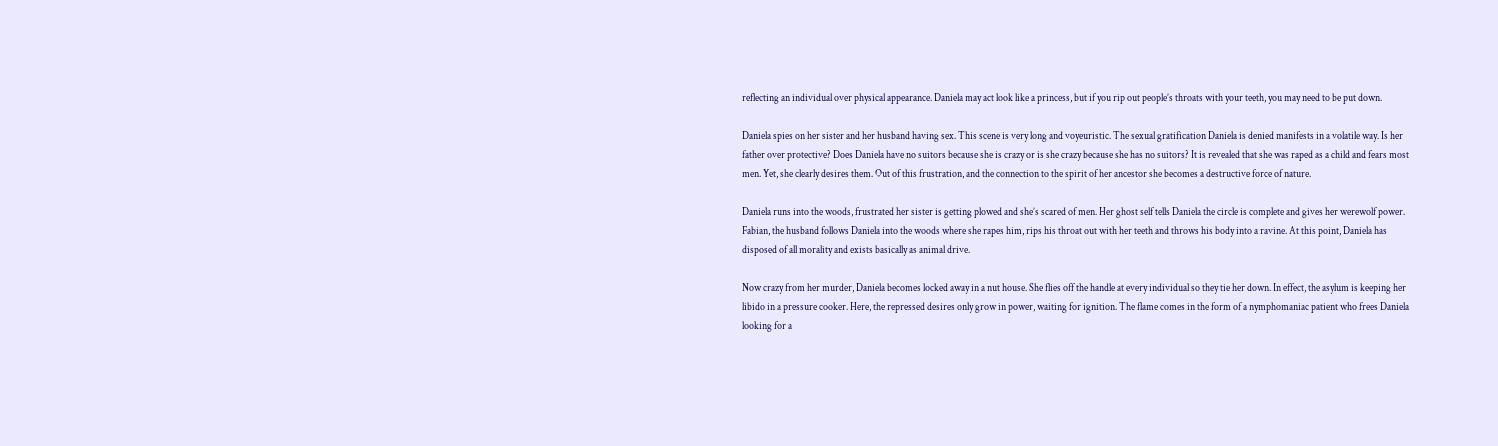reflecting an individual over physical appearance. Daniela may act look like a princess, but if you rip out people’s throats with your teeth, you may need to be put down.

Daniela spies on her sister and her husband having sex. This scene is very long and voyeuristic. The sexual gratification Daniela is denied manifests in a volatile way. Is her father over protective? Does Daniela have no suitors because she is crazy or is she crazy because she has no suitors? It is revealed that she was raped as a child and fears most men. Yet, she clearly desires them. Out of this frustration, and the connection to the spirit of her ancestor she becomes a destructive force of nature.

Daniela runs into the woods, frustrated her sister is getting plowed and she’s scared of men. Her ghost self tells Daniela the circle is complete and gives her werewolf power. Fabian, the husband follows Daniela into the woods where she rapes him, rips his throat out with her teeth and throws his body into a ravine. At this point, Daniela has disposed of all morality and exists basically as animal drive.

Now crazy from her murder, Daniela becomes locked away in a nut house. She flies off the handle at every individual so they tie her down. In effect, the asylum is keeping her libido in a pressure cooker. Here, the repressed desires only grow in power, waiting for ignition. The flame comes in the form of a nymphomaniac patient who frees Daniela looking for a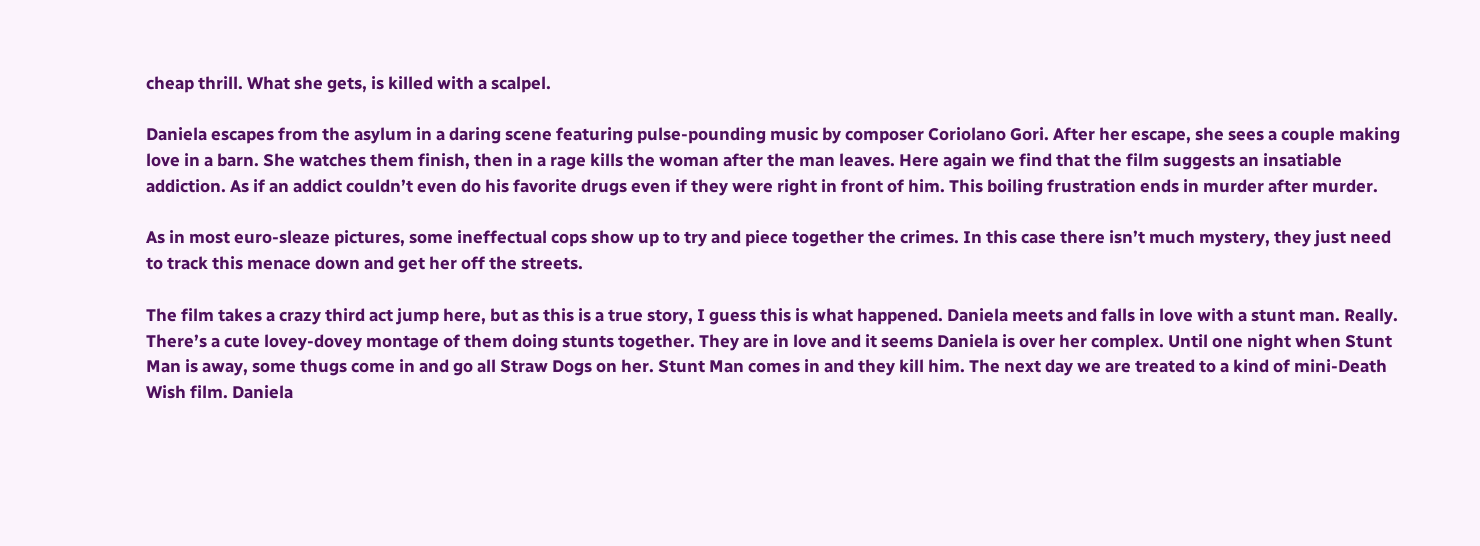cheap thrill. What she gets, is killed with a scalpel.

Daniela escapes from the asylum in a daring scene featuring pulse-pounding music by composer Coriolano Gori. After her escape, she sees a couple making love in a barn. She watches them finish, then in a rage kills the woman after the man leaves. Here again we find that the film suggests an insatiable addiction. As if an addict couldn’t even do his favorite drugs even if they were right in front of him. This boiling frustration ends in murder after murder.

As in most euro-sleaze pictures, some ineffectual cops show up to try and piece together the crimes. In this case there isn’t much mystery, they just need to track this menace down and get her off the streets.

The film takes a crazy third act jump here, but as this is a true story, I guess this is what happened. Daniela meets and falls in love with a stunt man. Really. There’s a cute lovey-dovey montage of them doing stunts together. They are in love and it seems Daniela is over her complex. Until one night when Stunt Man is away, some thugs come in and go all Straw Dogs on her. Stunt Man comes in and they kill him. The next day we are treated to a kind of mini-Death Wish film. Daniela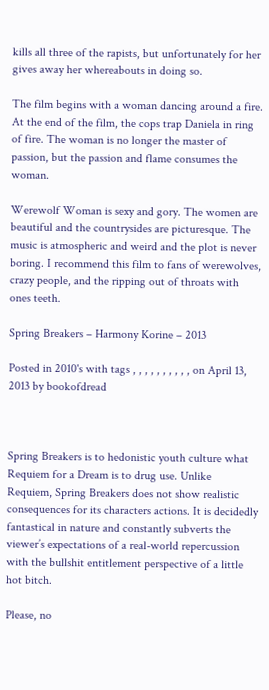kills all three of the rapists, but unfortunately for her gives away her whereabouts in doing so.

The film begins with a woman dancing around a fire. At the end of the film, the cops trap Daniela in ring of fire. The woman is no longer the master of passion, but the passion and flame consumes the woman.

Werewolf Woman is sexy and gory. The women are beautiful and the countrysides are picturesque. The music is atmospheric and weird and the plot is never boring. I recommend this film to fans of werewolves, crazy people, and the ripping out of throats with ones teeth.

Spring Breakers – Harmony Korine – 2013

Posted in 2010's with tags , , , , , , , , , , on April 13, 2013 by bookofdread



Spring Breakers is to hedonistic youth culture what Requiem for a Dream is to drug use. Unlike Requiem, Spring Breakers does not show realistic consequences for its characters actions. It is decidedly fantastical in nature and constantly subverts the viewer’s expectations of a real-world repercussion with the bullshit entitlement perspective of a little hot bitch.

Please, no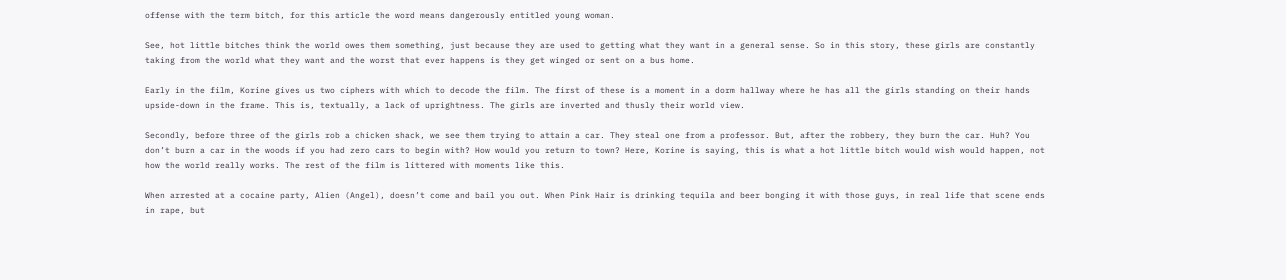offense with the term bitch, for this article the word means dangerously entitled young woman.

See, hot little bitches think the world owes them something, just because they are used to getting what they want in a general sense. So in this story, these girls are constantly taking from the world what they want and the worst that ever happens is they get winged or sent on a bus home.

Early in the film, Korine gives us two ciphers with which to decode the film. The first of these is a moment in a dorm hallway where he has all the girls standing on their hands upside-down in the frame. This is, textually, a lack of uprightness. The girls are inverted and thusly their world view.

Secondly, before three of the girls rob a chicken shack, we see them trying to attain a car. They steal one from a professor. But, after the robbery, they burn the car. Huh? You don’t burn a car in the woods if you had zero cars to begin with? How would you return to town? Here, Korine is saying, this is what a hot little bitch would wish would happen, not how the world really works. The rest of the film is littered with moments like this.

When arrested at a cocaine party, Alien (Angel), doesn’t come and bail you out. When Pink Hair is drinking tequila and beer bonging it with those guys, in real life that scene ends in rape, but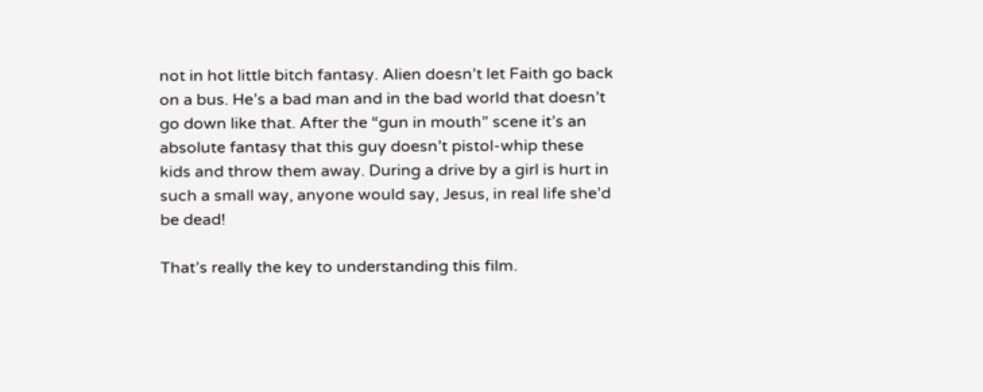not in hot little bitch fantasy. Alien doesn’t let Faith go back on a bus. He’s a bad man and in the bad world that doesn’t go down like that. After the “gun in mouth” scene it’s an absolute fantasy that this guy doesn’t pistol-whip these kids and throw them away. During a drive by a girl is hurt in such a small way, anyone would say, Jesus, in real life she’d be dead!

That’s really the key to understanding this film.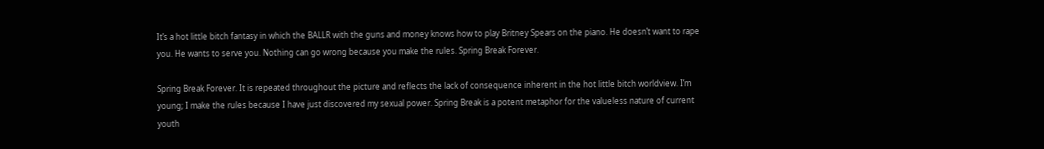It’s a hot little bitch fantasy in which the BALLR with the guns and money knows how to play Britney Spears on the piano. He doesn’t want to rape you. He wants to serve you. Nothing can go wrong because you make the rules. Spring Break Forever.

Spring Break Forever. It is repeated throughout the picture and reflects the lack of consequence inherent in the hot little bitch worldview. I’m young; I make the rules because I have just discovered my sexual power. Spring Break is a potent metaphor for the valueless nature of current youth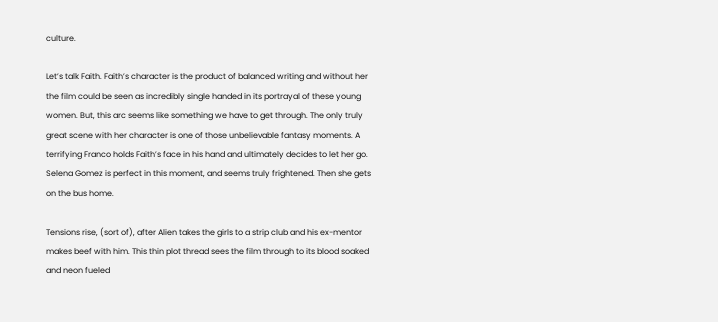culture.

Let’s talk Faith. Faith’s character is the product of balanced writing and without her the film could be seen as incredibly single handed in its portrayal of these young women. But, this arc seems like something we have to get through. The only truly great scene with her character is one of those unbelievable fantasy moments. A terrifying Franco holds Faith’s face in his hand and ultimately decides to let her go. Selena Gomez is perfect in this moment, and seems truly frightened. Then she gets on the bus home.

Tensions rise, (sort of), after Alien takes the girls to a strip club and his ex-mentor makes beef with him. This thin plot thread sees the film through to its blood soaked and neon fueled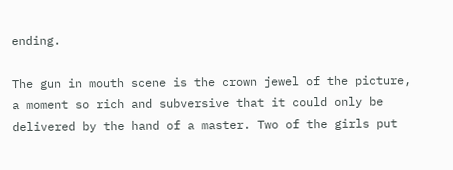ending.

The gun in mouth scene is the crown jewel of the picture, a moment so rich and subversive that it could only be delivered by the hand of a master. Two of the girls put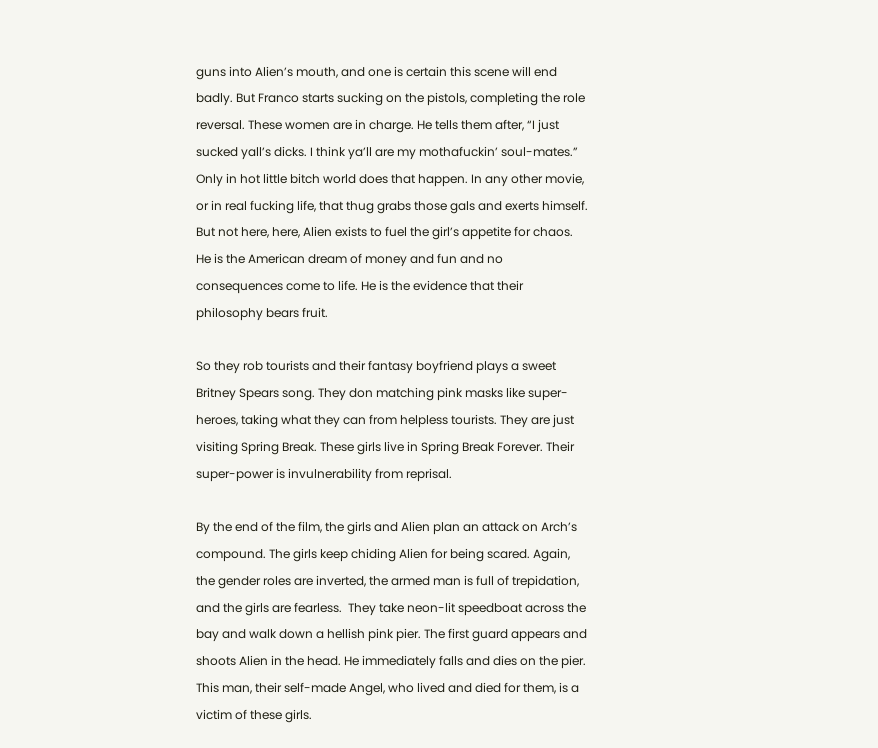guns into Alien’s mouth, and one is certain this scene will end badly. But Franco starts sucking on the pistols, completing the role reversal. These women are in charge. He tells them after, “I just sucked yall’s dicks. I think ya’ll are my mothafuckin’ soul-mates.” Only in hot little bitch world does that happen. In any other movie, or in real fucking life, that thug grabs those gals and exerts himself. But not here, here, Alien exists to fuel the girl’s appetite for chaos. He is the American dream of money and fun and no consequences come to life. He is the evidence that their philosophy bears fruit.

So they rob tourists and their fantasy boyfriend plays a sweet Britney Spears song. They don matching pink masks like super-heroes, taking what they can from helpless tourists. They are just visiting Spring Break. These girls live in Spring Break Forever. Their super-power is invulnerability from reprisal.

By the end of the film, the girls and Alien plan an attack on Arch’s compound. The girls keep chiding Alien for being scared. Again, the gender roles are inverted, the armed man is full of trepidation, and the girls are fearless.  They take neon-lit speedboat across the bay and walk down a hellish pink pier. The first guard appears and shoots Alien in the head. He immediately falls and dies on the pier. This man, their self-made Angel, who lived and died for them, is a victim of these girls.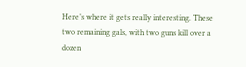Here’s where it gets really interesting. These two remaining gals, with two guns kill over a dozen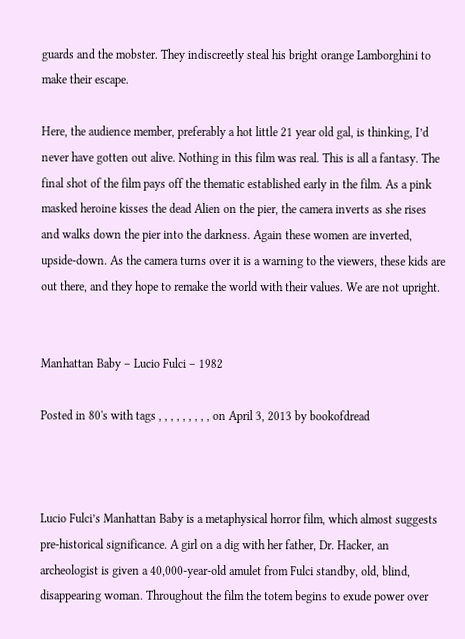guards and the mobster. They indiscreetly steal his bright orange Lamborghini to make their escape.

Here, the audience member, preferably a hot little 21 year old gal, is thinking, I’d never have gotten out alive. Nothing in this film was real. This is all a fantasy. The final shot of the film pays off the thematic established early in the film. As a pink masked heroine kisses the dead Alien on the pier, the camera inverts as she rises and walks down the pier into the darkness. Again these women are inverted, upside-down. As the camera turns over it is a warning to the viewers, these kids are out there, and they hope to remake the world with their values. We are not upright.


Manhattan Baby – Lucio Fulci – 1982

Posted in 80's with tags , , , , , , , , , on April 3, 2013 by bookofdread



Lucio Fulci’s Manhattan Baby is a metaphysical horror film, which almost suggests pre-historical significance. A girl on a dig with her father, Dr. Hacker, an archeologist is given a 40,000-year-old amulet from Fulci standby, old, blind, disappearing woman. Throughout the film the totem begins to exude power over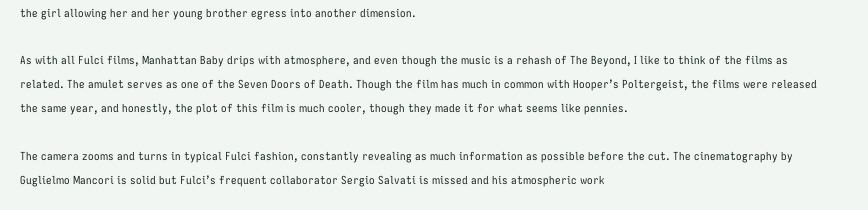the girl allowing her and her young brother egress into another dimension.

As with all Fulci films, Manhattan Baby drips with atmosphere, and even though the music is a rehash of The Beyond, I like to think of the films as related. The amulet serves as one of the Seven Doors of Death. Though the film has much in common with Hooper’s Poltergeist, the films were released the same year, and honestly, the plot of this film is much cooler, though they made it for what seems like pennies.

The camera zooms and turns in typical Fulci fashion, constantly revealing as much information as possible before the cut. The cinematography by Guglielmo Mancori is solid but Fulci’s frequent collaborator Sergio Salvati is missed and his atmospheric work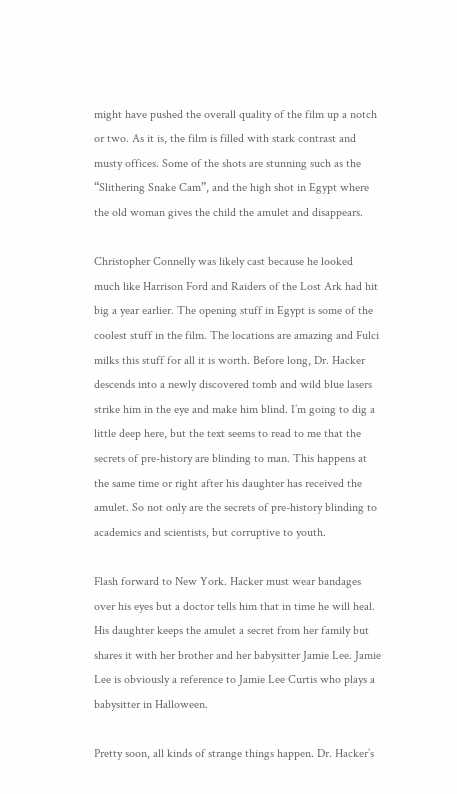might have pushed the overall quality of the film up a notch or two. As it is, the film is filled with stark contrast and musty offices. Some of the shots are stunning such as the “Slithering Snake Cam”, and the high shot in Egypt where the old woman gives the child the amulet and disappears.

Christopher Connelly was likely cast because he looked much like Harrison Ford and Raiders of the Lost Ark had hit big a year earlier. The opening stuff in Egypt is some of the coolest stuff in the film. The locations are amazing and Fulci milks this stuff for all it is worth. Before long, Dr. Hacker descends into a newly discovered tomb and wild blue lasers strike him in the eye and make him blind. I’m going to dig a little deep here, but the text seems to read to me that the secrets of pre-history are blinding to man. This happens at the same time or right after his daughter has received the amulet. So not only are the secrets of pre-history blinding to academics and scientists, but corruptive to youth.

Flash forward to New York. Hacker must wear bandages over his eyes but a doctor tells him that in time he will heal. His daughter keeps the amulet a secret from her family but shares it with her brother and her babysitter Jamie Lee. Jamie Lee is obviously a reference to Jamie Lee Curtis who plays a babysitter in Halloween.

Pretty soon, all kinds of strange things happen. Dr. Hacker’s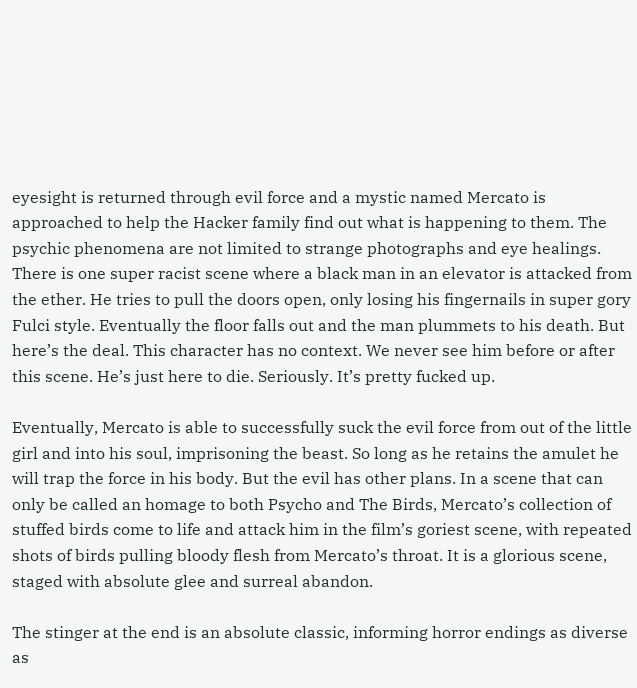eyesight is returned through evil force and a mystic named Mercato is approached to help the Hacker family find out what is happening to them. The psychic phenomena are not limited to strange photographs and eye healings. There is one super racist scene where a black man in an elevator is attacked from the ether. He tries to pull the doors open, only losing his fingernails in super gory Fulci style. Eventually the floor falls out and the man plummets to his death. But here’s the deal. This character has no context. We never see him before or after this scene. He’s just here to die. Seriously. It’s pretty fucked up.

Eventually, Mercato is able to successfully suck the evil force from out of the little girl and into his soul, imprisoning the beast. So long as he retains the amulet he will trap the force in his body. But the evil has other plans. In a scene that can only be called an homage to both Psycho and The Birds, Mercato’s collection of stuffed birds come to life and attack him in the film’s goriest scene, with repeated shots of birds pulling bloody flesh from Mercato’s throat. It is a glorious scene, staged with absolute glee and surreal abandon.

The stinger at the end is an absolute classic, informing horror endings as diverse as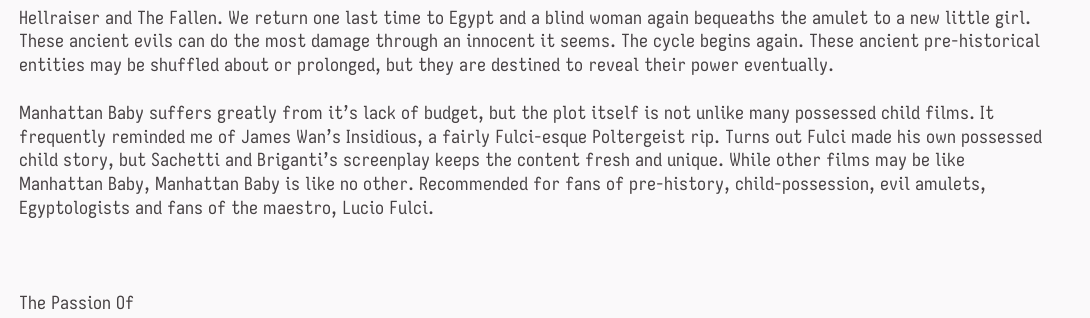Hellraiser and The Fallen. We return one last time to Egypt and a blind woman again bequeaths the amulet to a new little girl. These ancient evils can do the most damage through an innocent it seems. The cycle begins again. These ancient pre-historical entities may be shuffled about or prolonged, but they are destined to reveal their power eventually.

Manhattan Baby suffers greatly from it’s lack of budget, but the plot itself is not unlike many possessed child films. It frequently reminded me of James Wan’s Insidious, a fairly Fulci-esque Poltergeist rip. Turns out Fulci made his own possessed child story, but Sachetti and Briganti’s screenplay keeps the content fresh and unique. While other films may be like Manhattan Baby, Manhattan Baby is like no other. Recommended for fans of pre-history, child-possession, evil amulets, Egyptologists and fans of the maestro, Lucio Fulci.



The Passion Of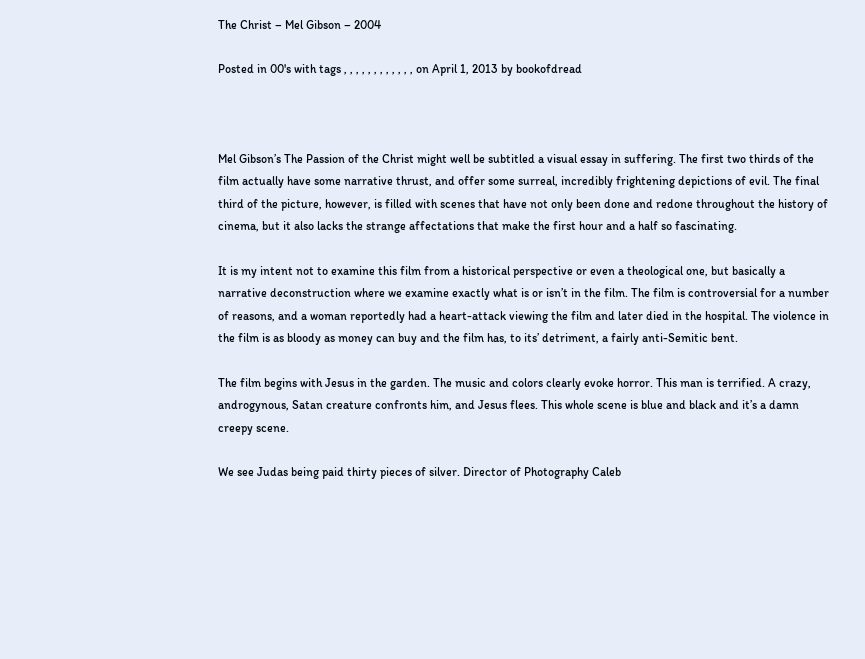The Christ – Mel Gibson – 2004

Posted in 00's with tags , , , , , , , , , , , , on April 1, 2013 by bookofdread



Mel Gibson’s The Passion of the Christ might well be subtitled a visual essay in suffering. The first two thirds of the film actually have some narrative thrust, and offer some surreal, incredibly frightening depictions of evil. The final third of the picture, however, is filled with scenes that have not only been done and redone throughout the history of cinema, but it also lacks the strange affectations that make the first hour and a half so fascinating.

It is my intent not to examine this film from a historical perspective or even a theological one, but basically a narrative deconstruction where we examine exactly what is or isn’t in the film. The film is controversial for a number of reasons, and a woman reportedly had a heart-attack viewing the film and later died in the hospital. The violence in the film is as bloody as money can buy and the film has, to its’ detriment, a fairly anti-Semitic bent.

The film begins with Jesus in the garden. The music and colors clearly evoke horror. This man is terrified. A crazy, androgynous, Satan creature confronts him, and Jesus flees. This whole scene is blue and black and it’s a damn creepy scene.

We see Judas being paid thirty pieces of silver. Director of Photography Caleb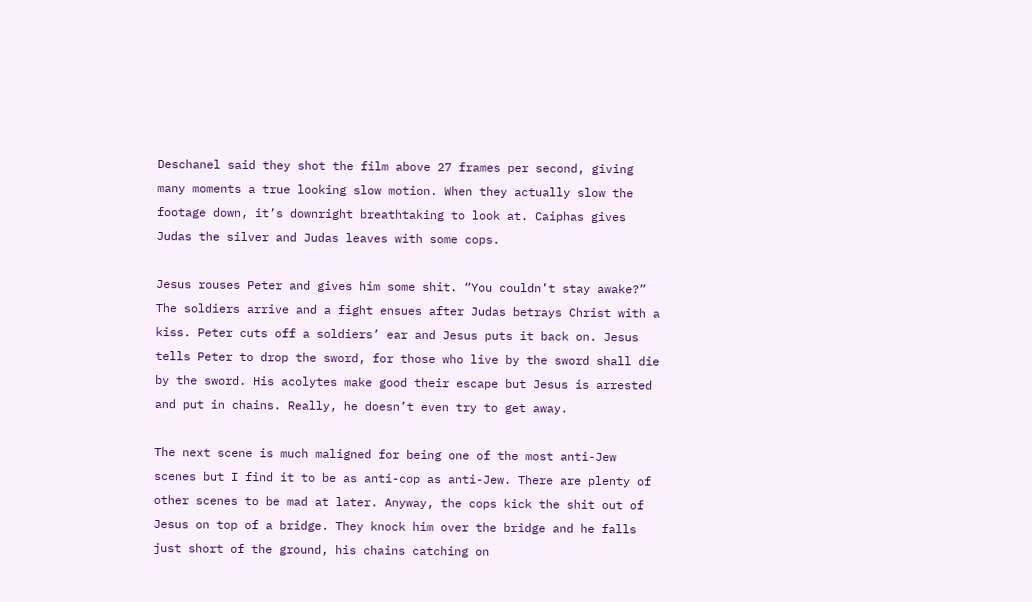Deschanel said they shot the film above 27 frames per second, giving many moments a true looking slow motion. When they actually slow the footage down, it’s downright breathtaking to look at. Caiphas gives Judas the silver and Judas leaves with some cops.

Jesus rouses Peter and gives him some shit. “You couldn’t stay awake?” The soldiers arrive and a fight ensues after Judas betrays Christ with a kiss. Peter cuts off a soldiers’ ear and Jesus puts it back on. Jesus tells Peter to drop the sword, for those who live by the sword shall die by the sword. His acolytes make good their escape but Jesus is arrested and put in chains. Really, he doesn’t even try to get away.

The next scene is much maligned for being one of the most anti-Jew scenes but I find it to be as anti-cop as anti-Jew. There are plenty of other scenes to be mad at later. Anyway, the cops kick the shit out of Jesus on top of a bridge. They knock him over the bridge and he falls just short of the ground, his chains catching on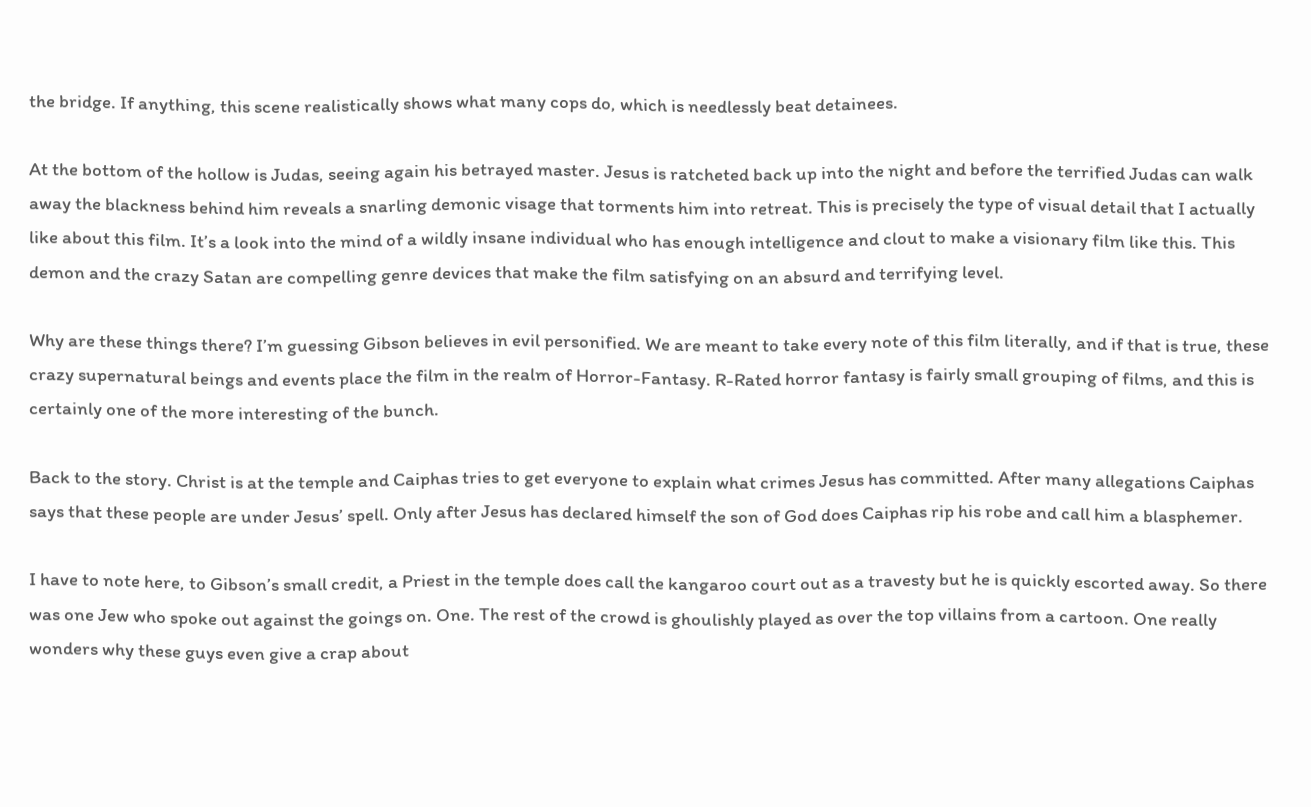the bridge. If anything, this scene realistically shows what many cops do, which is needlessly beat detainees.

At the bottom of the hollow is Judas, seeing again his betrayed master. Jesus is ratcheted back up into the night and before the terrified Judas can walk away the blackness behind him reveals a snarling demonic visage that torments him into retreat. This is precisely the type of visual detail that I actually like about this film. It’s a look into the mind of a wildly insane individual who has enough intelligence and clout to make a visionary film like this. This demon and the crazy Satan are compelling genre devices that make the film satisfying on an absurd and terrifying level.

Why are these things there? I’m guessing Gibson believes in evil personified. We are meant to take every note of this film literally, and if that is true, these crazy supernatural beings and events place the film in the realm of Horror-Fantasy. R-Rated horror fantasy is fairly small grouping of films, and this is certainly one of the more interesting of the bunch.

Back to the story. Christ is at the temple and Caiphas tries to get everyone to explain what crimes Jesus has committed. After many allegations Caiphas says that these people are under Jesus’ spell. Only after Jesus has declared himself the son of God does Caiphas rip his robe and call him a blasphemer.

I have to note here, to Gibson’s small credit, a Priest in the temple does call the kangaroo court out as a travesty but he is quickly escorted away. So there was one Jew who spoke out against the goings on. One. The rest of the crowd is ghoulishly played as over the top villains from a cartoon. One really wonders why these guys even give a crap about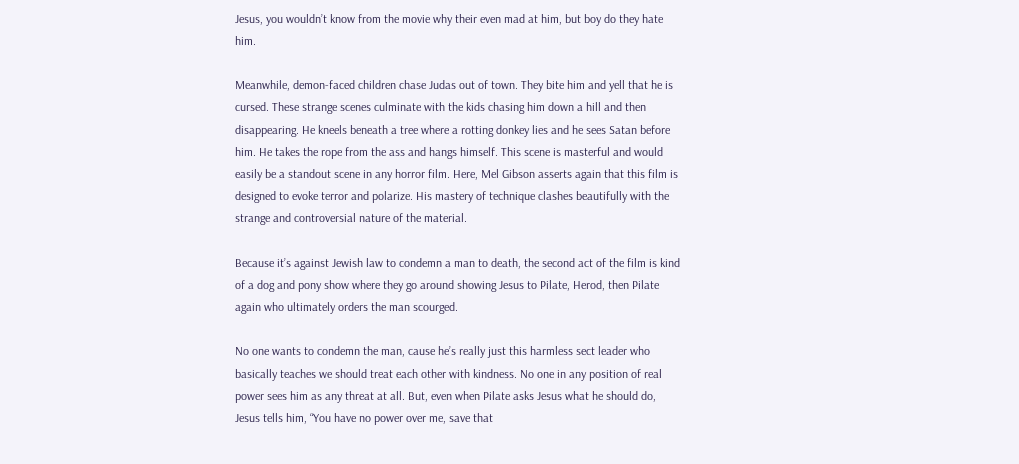Jesus, you wouldn’t know from the movie why their even mad at him, but boy do they hate him.

Meanwhile, demon-faced children chase Judas out of town. They bite him and yell that he is cursed. These strange scenes culminate with the kids chasing him down a hill and then disappearing. He kneels beneath a tree where a rotting donkey lies and he sees Satan before him. He takes the rope from the ass and hangs himself. This scene is masterful and would easily be a standout scene in any horror film. Here, Mel Gibson asserts again that this film is designed to evoke terror and polarize. His mastery of technique clashes beautifully with the strange and controversial nature of the material.

Because it’s against Jewish law to condemn a man to death, the second act of the film is kind of a dog and pony show where they go around showing Jesus to Pilate, Herod, then Pilate again who ultimately orders the man scourged.

No one wants to condemn the man, cause he’s really just this harmless sect leader who basically teaches we should treat each other with kindness. No one in any position of real power sees him as any threat at all. But, even when Pilate asks Jesus what he should do, Jesus tells him, “You have no power over me, save that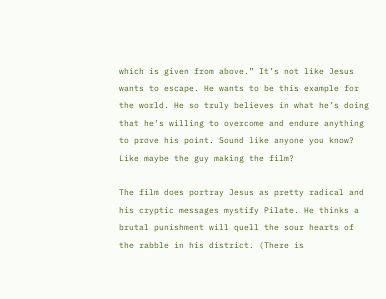which is given from above.” It’s not like Jesus wants to escape. He wants to be this example for the world. He so truly believes in what he’s doing that he’s willing to overcome and endure anything to prove his point. Sound like anyone you know? Like maybe the guy making the film?

The film does portray Jesus as pretty radical and his cryptic messages mystify Pilate. He thinks a brutal punishment will quell the sour hearts of the rabble in his district. (There is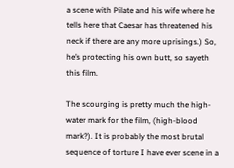a scene with Pilate and his wife where he tells here that Caesar has threatened his neck if there are any more uprisings.) So, he’s protecting his own butt, so sayeth this film.

The scourging is pretty much the high-water mark for the film, (high-blood mark?). It is probably the most brutal sequence of torture I have ever scene in a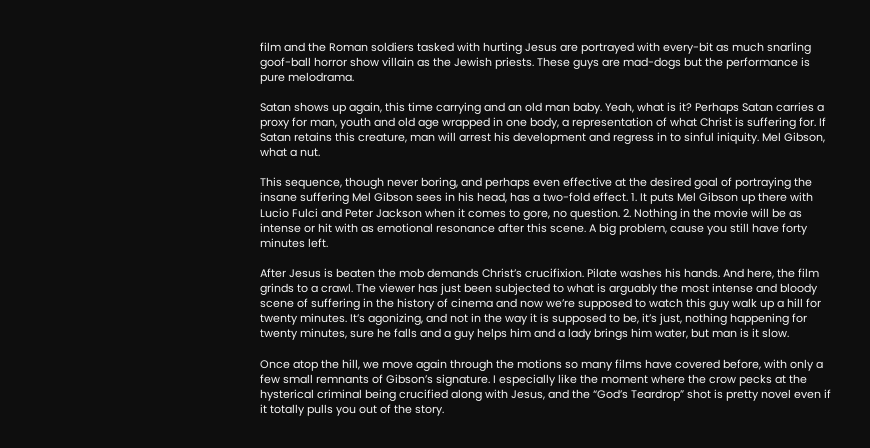film and the Roman soldiers tasked with hurting Jesus are portrayed with every-bit as much snarling goof-ball horror show villain as the Jewish priests. These guys are mad-dogs but the performance is pure melodrama.

Satan shows up again, this time carrying and an old man baby. Yeah, what is it? Perhaps Satan carries a proxy for man, youth and old age wrapped in one body, a representation of what Christ is suffering for. If Satan retains this creature, man will arrest his development and regress in to sinful iniquity. Mel Gibson, what a nut.

This sequence, though never boring, and perhaps even effective at the desired goal of portraying the insane suffering Mel Gibson sees in his head, has a two-fold effect. 1. It puts Mel Gibson up there with Lucio Fulci and Peter Jackson when it comes to gore, no question. 2. Nothing in the movie will be as intense or hit with as emotional resonance after this scene. A big problem, cause you still have forty minutes left.

After Jesus is beaten the mob demands Christ’s crucifixion. Pilate washes his hands. And here, the film grinds to a crawl. The viewer has just been subjected to what is arguably the most intense and bloody scene of suffering in the history of cinema and now we’re supposed to watch this guy walk up a hill for twenty minutes. It’s agonizing, and not in the way it is supposed to be, it’s just, nothing happening for twenty minutes, sure he falls and a guy helps him and a lady brings him water, but man is it slow.

Once atop the hill, we move again through the motions so many films have covered before, with only a few small remnants of Gibson’s signature. I especially like the moment where the crow pecks at the hysterical criminal being crucified along with Jesus, and the “God’s Teardrop” shot is pretty novel even if it totally pulls you out of the story.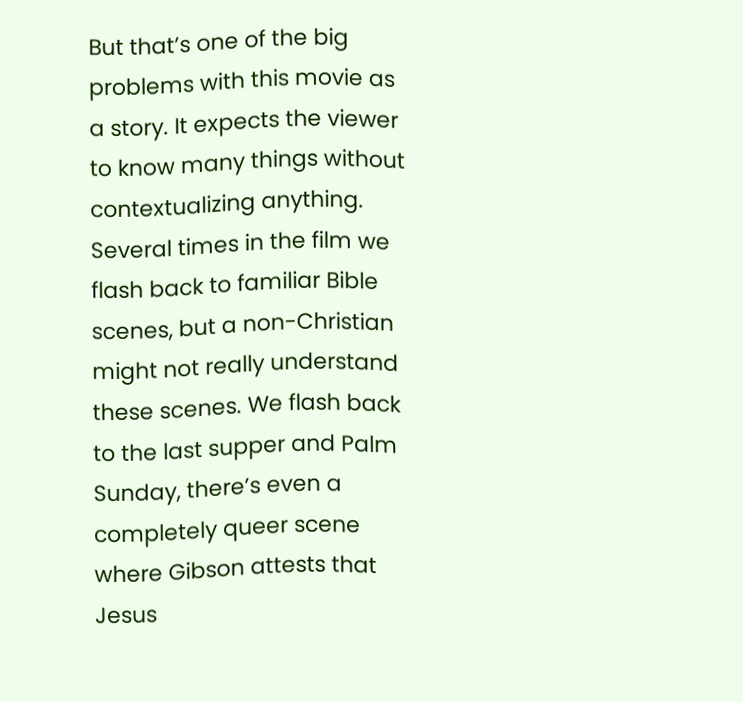But that’s one of the big problems with this movie as a story. It expects the viewer to know many things without contextualizing anything. Several times in the film we flash back to familiar Bible scenes, but a non-Christian might not really understand these scenes. We flash back to the last supper and Palm Sunday, there’s even a completely queer scene where Gibson attests that Jesus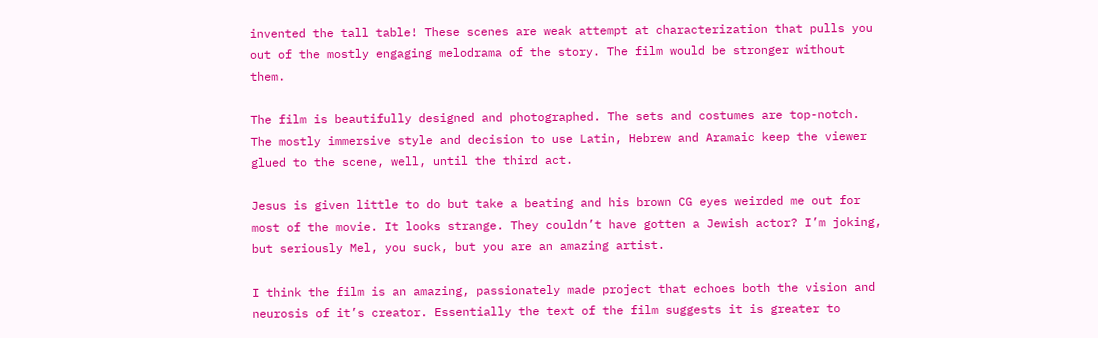invented the tall table! These scenes are weak attempt at characterization that pulls you out of the mostly engaging melodrama of the story. The film would be stronger without them.

The film is beautifully designed and photographed. The sets and costumes are top-notch. The mostly immersive style and decision to use Latin, Hebrew and Aramaic keep the viewer glued to the scene, well, until the third act.

Jesus is given little to do but take a beating and his brown CG eyes weirded me out for most of the movie. It looks strange. They couldn’t have gotten a Jewish actor? I’m joking, but seriously Mel, you suck, but you are an amazing artist.

I think the film is an amazing, passionately made project that echoes both the vision and neurosis of it’s creator. Essentially the text of the film suggests it is greater to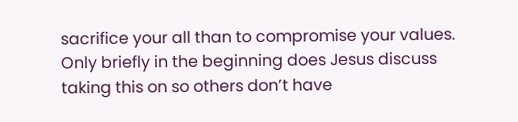sacrifice your all than to compromise your values. Only briefly in the beginning does Jesus discuss taking this on so others don’t have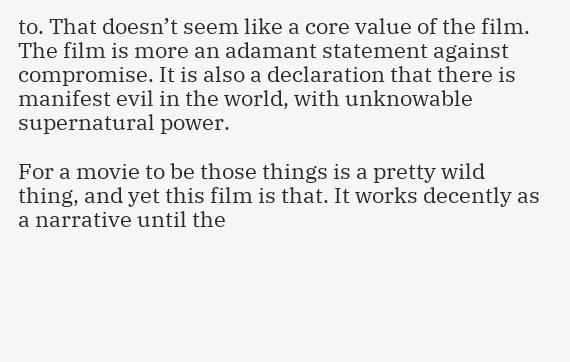to. That doesn’t seem like a core value of the film. The film is more an adamant statement against compromise. It is also a declaration that there is manifest evil in the world, with unknowable supernatural power.

For a movie to be those things is a pretty wild thing, and yet this film is that. It works decently as a narrative until the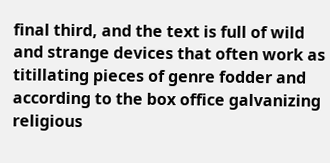final third, and the text is full of wild and strange devices that often work as titillating pieces of genre fodder and according to the box office galvanizing religious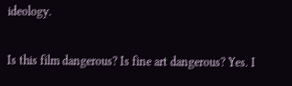ideology.

Is this film dangerous? Is fine art dangerous? Yes. I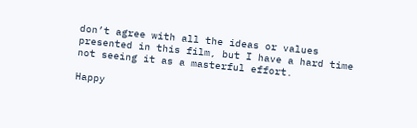don’t agree with all the ideas or values presented in this film, but I have a hard time not seeing it as a masterful effort.

Happy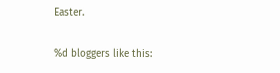Easter.

%d bloggers like this: